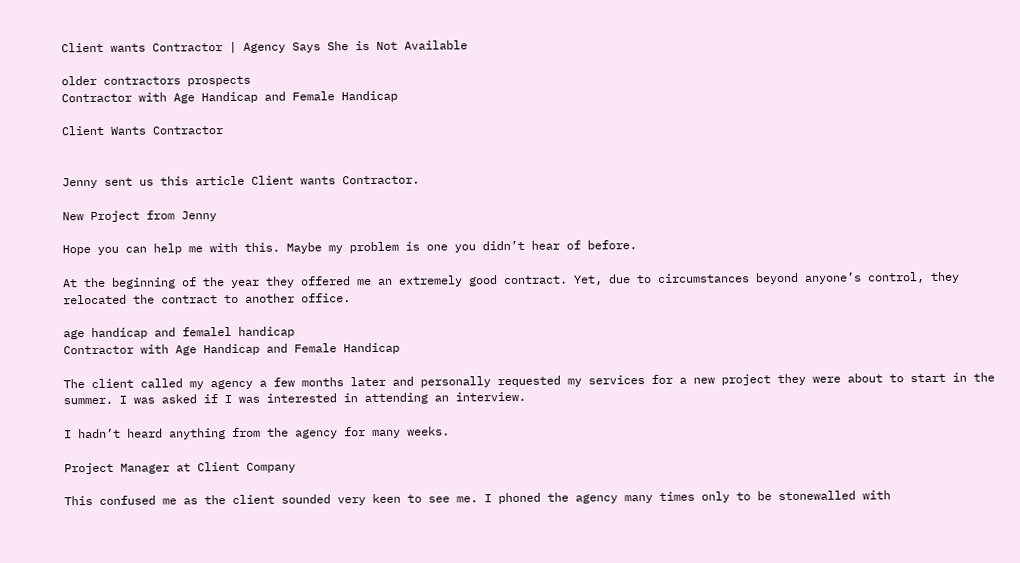Client wants Contractor | Agency Says She is Not Available

older contractors prospects
Contractor with Age Handicap and Female Handicap

Client Wants Contractor


Jenny sent us this article Client wants Contractor.

New Project from Jenny

Hope you can help me with this. Maybe my problem is one you didn’t hear of before.

At the beginning of the year they offered me an extremely good contract. Yet, due to circumstances beyond anyone’s control, they relocated the contract to another office.

age handicap and femalel handicap
Contractor with Age Handicap and Female Handicap

The client called my agency a few months later and personally requested my services for a new project they were about to start in the summer. I was asked if I was interested in attending an interview.

I hadn’t heard anything from the agency for many weeks.

Project Manager at Client Company

This confused me as the client sounded very keen to see me. I phoned the agency many times only to be stonewalled with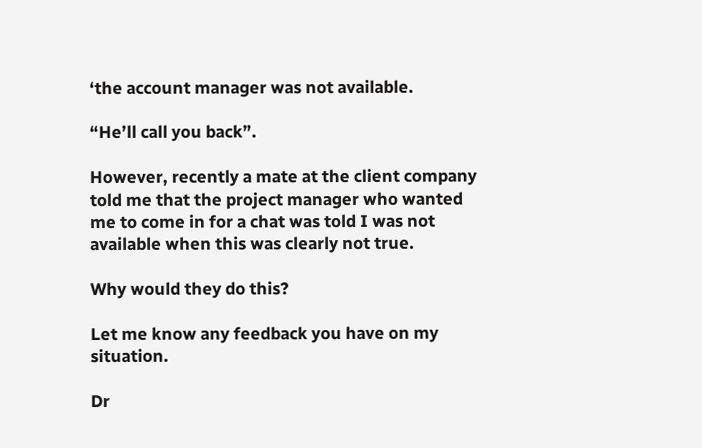‘the account manager was not available.

“He’ll call you back”.

However, recently a mate at the client company told me that the project manager who wanted me to come in for a chat was told I was not available when this was clearly not true.

Why would they do this?

Let me know any feedback you have on my situation.

Dr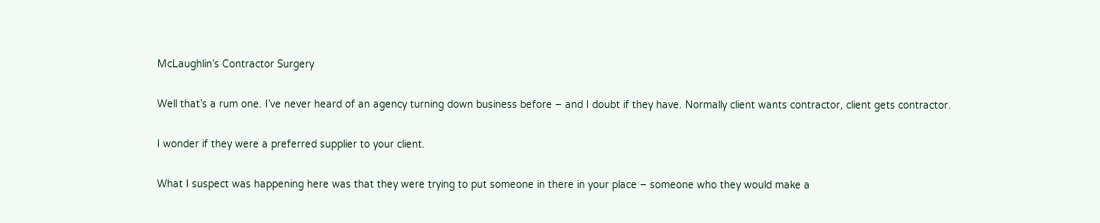McLaughlin’s Contractor Surgery

Well that’s a rum one. I’ve never heard of an agency turning down business before – and I doubt if they have. Normally client wants contractor, client gets contractor.

I wonder if they were a preferred supplier to your client.

What I suspect was happening here was that they were trying to put someone in there in your place – someone who they would make a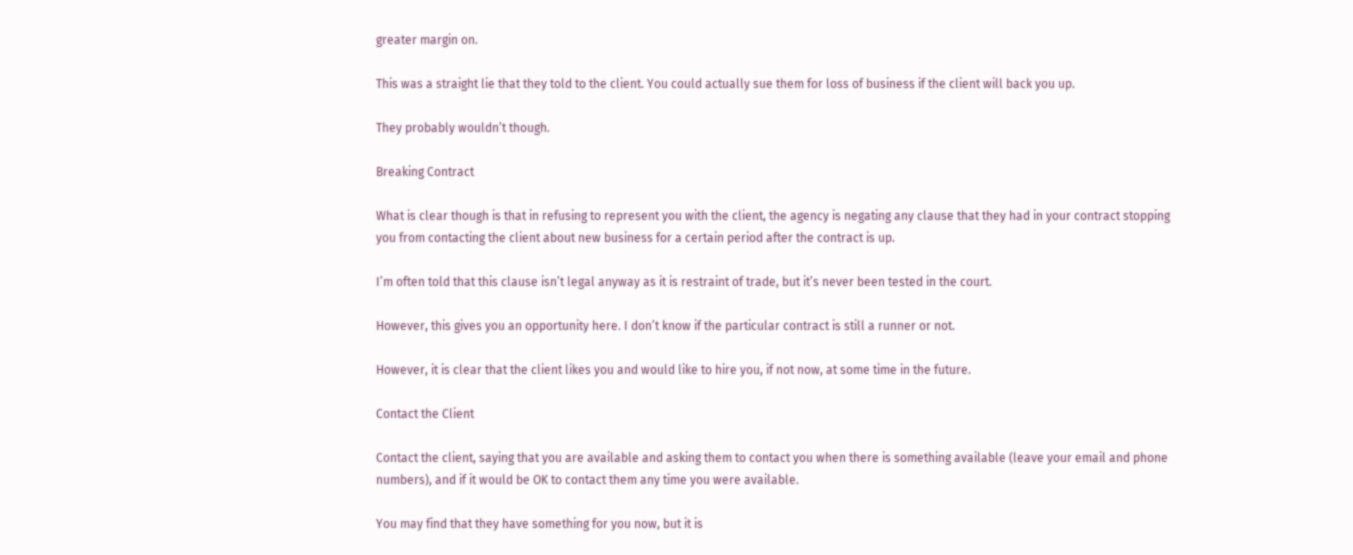greater margin on.

This was a straight lie that they told to the client. You could actually sue them for loss of business if the client will back you up.

They probably wouldn’t though.

Breaking Contract

What is clear though is that in refusing to represent you with the client, the agency is negating any clause that they had in your contract stopping you from contacting the client about new business for a certain period after the contract is up.

I’m often told that this clause isn’t legal anyway as it is restraint of trade, but it’s never been tested in the court.

However, this gives you an opportunity here. I don’t know if the particular contract is still a runner or not.

However, it is clear that the client likes you and would like to hire you, if not now, at some time in the future.

Contact the Client

Contact the client, saying that you are available and asking them to contact you when there is something available (leave your email and phone numbers), and if it would be OK to contact them any time you were available.

You may find that they have something for you now, but it is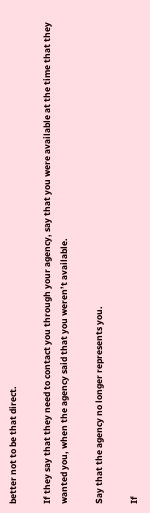better not to be that direct.

If they say that they need to contact you through your agency, say that you were available at the time that they wanted you, when the agency said that you weren’t available.

Say that the agency no longer represents you.

If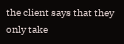the client says that they only take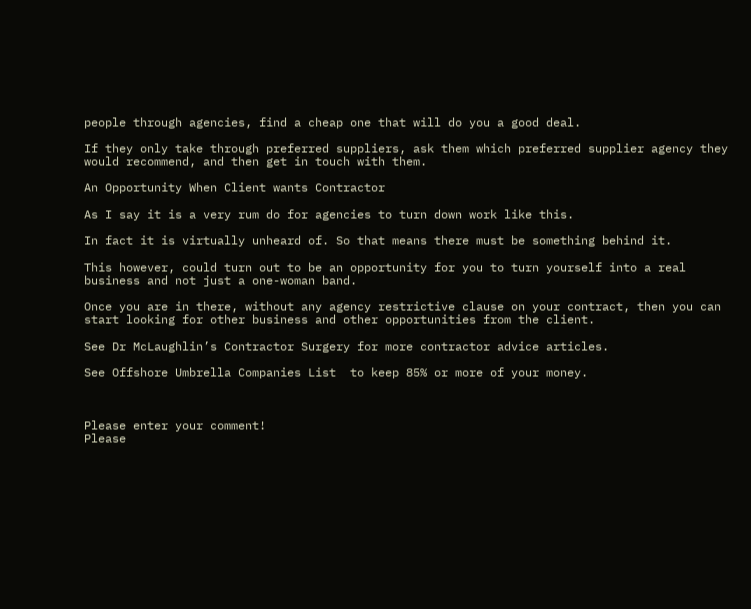people through agencies, find a cheap one that will do you a good deal.

If they only take through preferred suppliers, ask them which preferred supplier agency they would recommend, and then get in touch with them.

An Opportunity When Client wants Contractor

As I say it is a very rum do for agencies to turn down work like this.

In fact it is virtually unheard of. So that means there must be something behind it.

This however, could turn out to be an opportunity for you to turn yourself into a real business and not just a one-woman band.

Once you are in there, without any agency restrictive clause on your contract, then you can start looking for other business and other opportunities from the client.

See Dr McLaughlin’s Contractor Surgery for more contractor advice articles.

See Offshore Umbrella Companies List  to keep 85% or more of your money.



Please enter your comment!
Please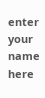enter your name here